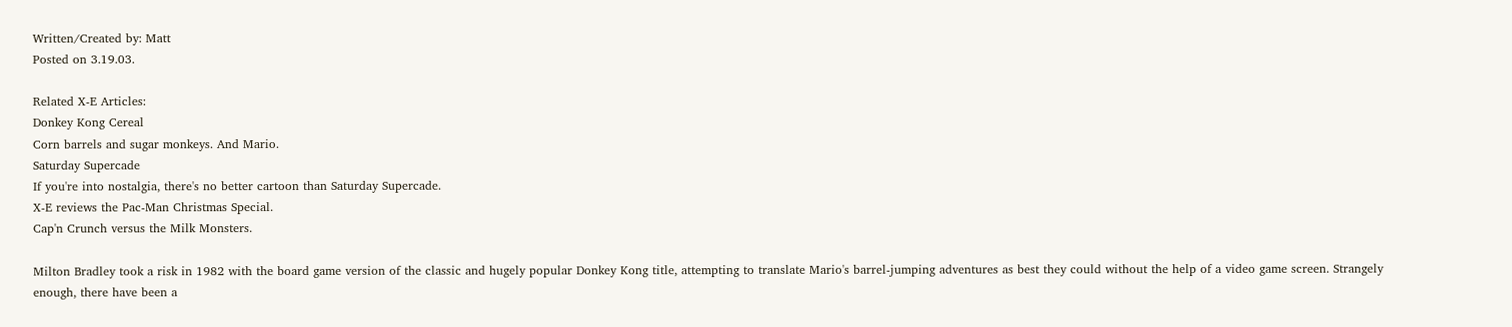Written/Created by: Matt
Posted on 3.19.03.

Related X-E Articles:
Donkey Kong Cereal
Corn barrels and sugar monkeys. And Mario.
Saturday Supercade
If you're into nostalgia, there's no better cartoon than Saturday Supercade.
X-E reviews the Pac-Man Christmas Special.
Cap'n Crunch versus the Milk Monsters.

Milton Bradley took a risk in 1982 with the board game version of the classic and hugely popular Donkey Kong title, attempting to translate Mario's barrel-jumping adventures as best they could without the help of a video game screen. Strangely enough, there have been a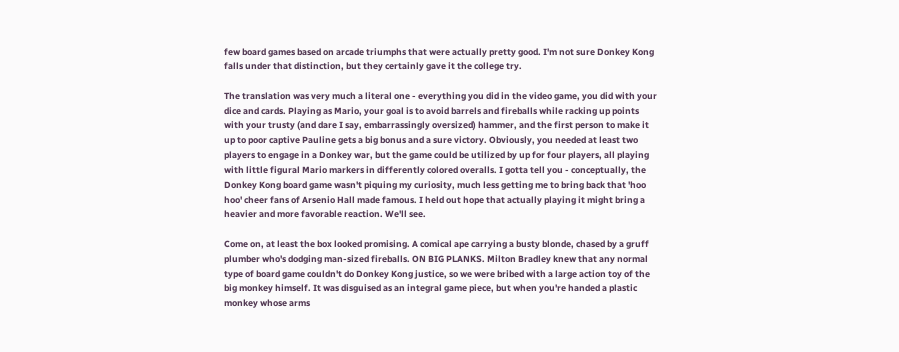few board games based on arcade triumphs that were actually pretty good. I'm not sure Donkey Kong falls under that distinction, but they certainly gave it the college try.

The translation was very much a literal one - everything you did in the video game, you did with your dice and cards. Playing as Mario, your goal is to avoid barrels and fireballs while racking up points with your trusty (and dare I say, embarrassingly oversized) hammer, and the first person to make it up to poor captive Pauline gets a big bonus and a sure victory. Obviously, you needed at least two players to engage in a Donkey war, but the game could be utilized by up for four players, all playing with little figural Mario markers in differently colored overalls. I gotta tell you - conceptually, the Donkey Kong board game wasn't piquing my curiosity, much less getting me to bring back that 'hoo hoo' cheer fans of Arsenio Hall made famous. I held out hope that actually playing it might bring a heavier and more favorable reaction. We'll see.

Come on, at least the box looked promising. A comical ape carrying a busty blonde, chased by a gruff plumber who's dodging man-sized fireballs. ON BIG PLANKS. Milton Bradley knew that any normal type of board game couldn't do Donkey Kong justice, so we were bribed with a large action toy of the big monkey himself. It was disguised as an integral game piece, but when you're handed a plastic monkey whose arms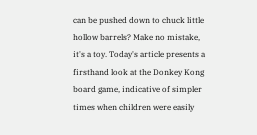can be pushed down to chuck little hollow barrels? Make no mistake, it's a toy. Today's article presents a firsthand look at the Donkey Kong board game, indicative of simpler times when children were easily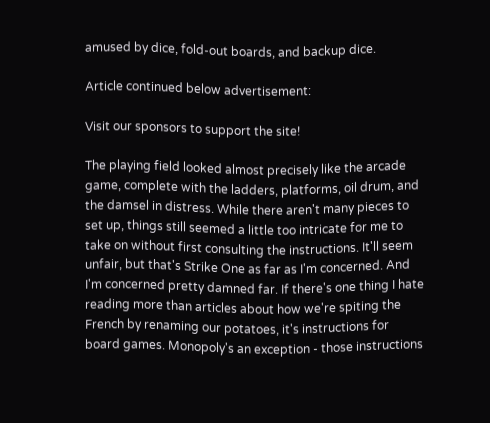amused by dice, fold-out boards, and backup dice.

Article continued below advertisement:

Visit our sponsors to support the site!

The playing field looked almost precisely like the arcade game, complete with the ladders, platforms, oil drum, and the damsel in distress. While there aren't many pieces to set up, things still seemed a little too intricate for me to take on without first consulting the instructions. It'll seem unfair, but that's Strike One as far as I'm concerned. And I'm concerned pretty damned far. If there's one thing I hate reading more than articles about how we're spiting the French by renaming our potatoes, it's instructions for board games. Monopoly's an exception - those instructions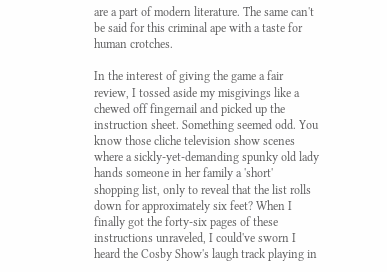are a part of modern literature. The same can't be said for this criminal ape with a taste for human crotches.

In the interest of giving the game a fair review, I tossed aside my misgivings like a chewed off fingernail and picked up the instruction sheet. Something seemed odd. You know those cliche television show scenes where a sickly-yet-demanding spunky old lady hands someone in her family a 'short' shopping list, only to reveal that the list rolls down for approximately six feet? When I finally got the forty-six pages of these instructions unraveled, I could've sworn I heard the Cosby Show's laugh track playing in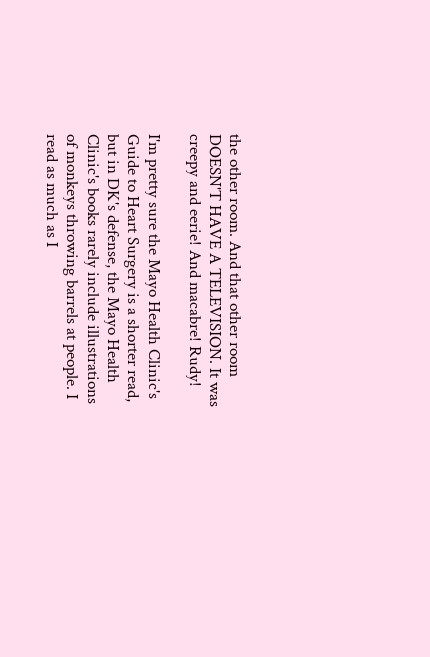the other room. And that other room DOESN'T HAVE A TELEVISION. It was creepy and eerie! And macabre! Rudy!

I'm pretty sure the Mayo Health Clinic's Guide to Heart Surgery is a shorter read, but in DK's defense, the Mayo Health Clinic's books rarely include illustrations of monkeys throwing barrels at people. I read as much as I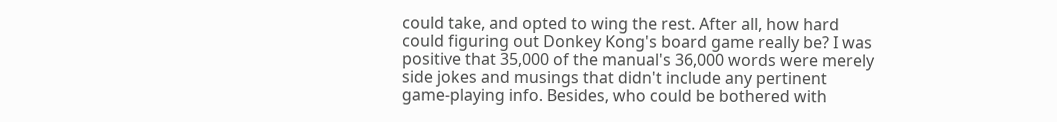could take, and opted to wing the rest. After all, how hard could figuring out Donkey Kong's board game really be? I was positive that 35,000 of the manual's 36,000 words were merely side jokes and musings that didn't include any pertinent game-playing info. Besides, who could be bothered with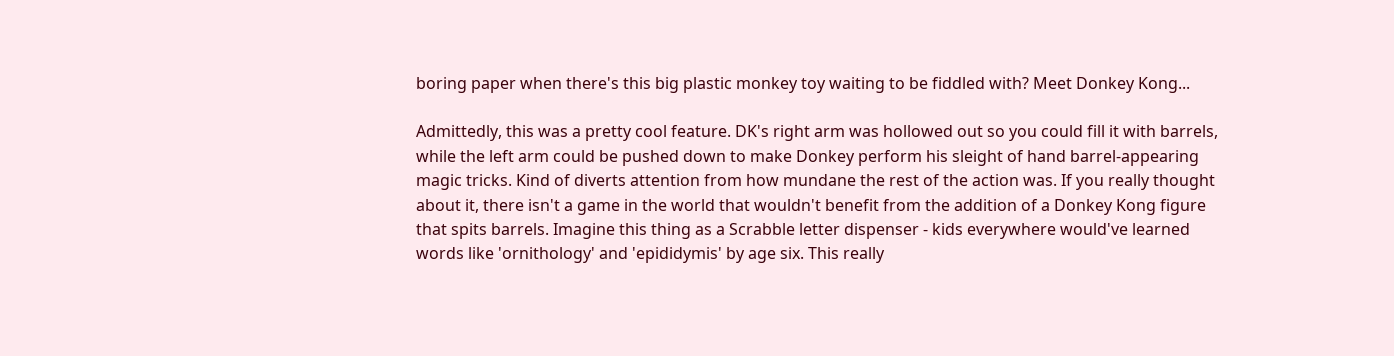boring paper when there's this big plastic monkey toy waiting to be fiddled with? Meet Donkey Kong...

Admittedly, this was a pretty cool feature. DK's right arm was hollowed out so you could fill it with barrels, while the left arm could be pushed down to make Donkey perform his sleight of hand barrel-appearing magic tricks. Kind of diverts attention from how mundane the rest of the action was. If you really thought about it, there isn't a game in the world that wouldn't benefit from the addition of a Donkey Kong figure that spits barrels. Imagine this thing as a Scrabble letter dispenser - kids everywhere would've learned words like 'ornithology' and 'epididymis' by age six. This really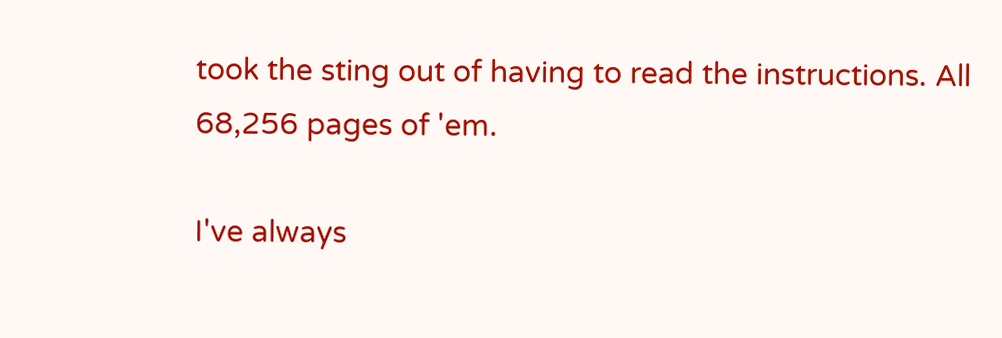took the sting out of having to read the instructions. All 68,256 pages of 'em.

I've always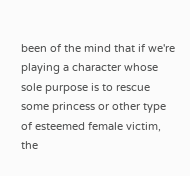been of the mind that if we're playing a character whose sole purpose is to rescue some princess or other type of esteemed female victim, the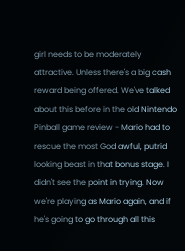girl needs to be moderately attractive. Unless there's a big cash reward being offered. We've talked about this before in the old Nintendo Pinball game review - Mario had to rescue the most God awful, putrid looking beast in that bonus stage. I didn't see the point in trying. Now we're playing as Mario again, and if he's going to go through all this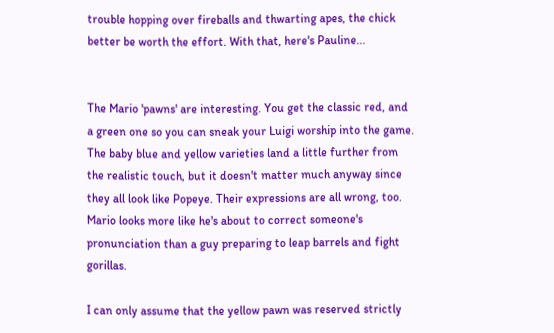trouble hopping over fireballs and thwarting apes, the chick better be worth the effort. With that, here's Pauline...


The Mario 'pawns' are interesting. You get the classic red, and a green one so you can sneak your Luigi worship into the game. The baby blue and yellow varieties land a little further from the realistic touch, but it doesn't matter much anyway since they all look like Popeye. Their expressions are all wrong, too. Mario looks more like he's about to correct someone's pronunciation than a guy preparing to leap barrels and fight gorillas.

I can only assume that the yellow pawn was reserved strictly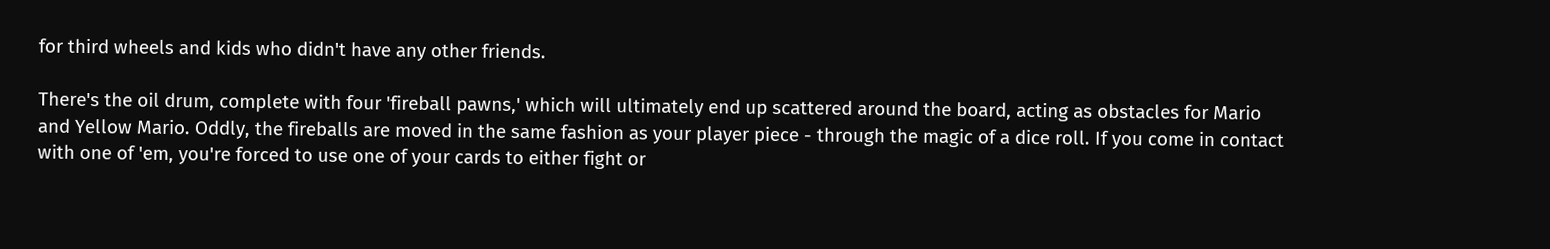for third wheels and kids who didn't have any other friends.

There's the oil drum, complete with four 'fireball pawns,' which will ultimately end up scattered around the board, acting as obstacles for Mario and Yellow Mario. Oddly, the fireballs are moved in the same fashion as your player piece - through the magic of a dice roll. If you come in contact with one of 'em, you're forced to use one of your cards to either fight or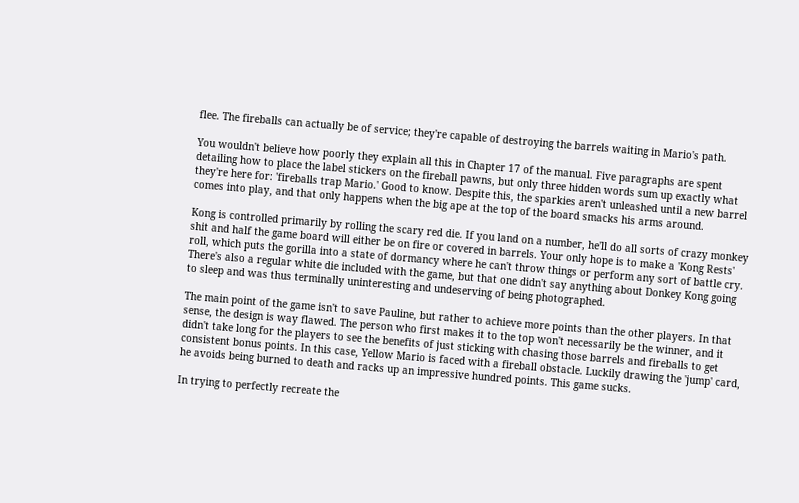flee. The fireballs can actually be of service; they're capable of destroying the barrels waiting in Mario's path.

You wouldn't believe how poorly they explain all this in Chapter 17 of the manual. Five paragraphs are spent detailing how to place the label stickers on the fireball pawns, but only three hidden words sum up exactly what they're here for: 'fireballs trap Mario.' Good to know. Despite this, the sparkies aren't unleashed until a new barrel comes into play, and that only happens when the big ape at the top of the board smacks his arms around.

Kong is controlled primarily by rolling the scary red die. If you land on a number, he'll do all sorts of crazy monkey shit and half the game board will either be on fire or covered in barrels. Your only hope is to make a 'Kong Rests' roll, which puts the gorilla into a state of dormancy where he can't throw things or perform any sort of battle cry. There's also a regular white die included with the game, but that one didn't say anything about Donkey Kong going to sleep and was thus terminally uninteresting and undeserving of being photographed.

The main point of the game isn't to save Pauline, but rather to achieve more points than the other players. In that sense, the design is way flawed. The person who first makes it to the top won't necessarily be the winner, and it didn't take long for the players to see the benefits of just sticking with chasing those barrels and fireballs to get consistent bonus points. In this case, Yellow Mario is faced with a fireball obstacle. Luckily drawing the 'jump' card, he avoids being burned to death and racks up an impressive hundred points. This game sucks.

In trying to perfectly recreate the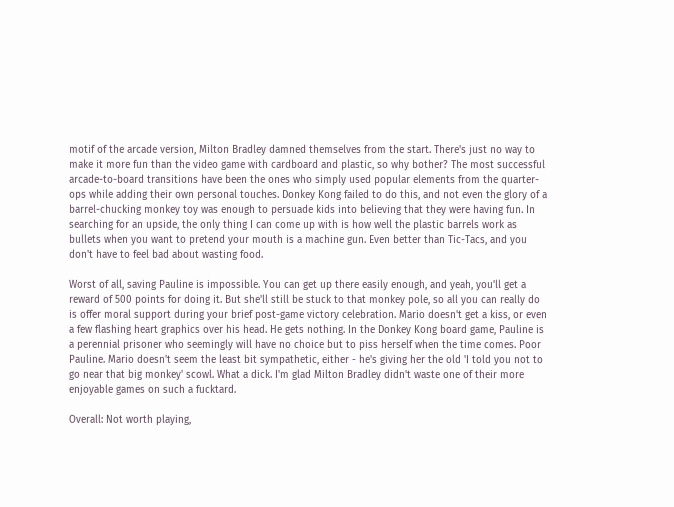motif of the arcade version, Milton Bradley damned themselves from the start. There's just no way to make it more fun than the video game with cardboard and plastic, so why bother? The most successful arcade-to-board transitions have been the ones who simply used popular elements from the quarter-ops while adding their own personal touches. Donkey Kong failed to do this, and not even the glory of a barrel-chucking monkey toy was enough to persuade kids into believing that they were having fun. In searching for an upside, the only thing I can come up with is how well the plastic barrels work as bullets when you want to pretend your mouth is a machine gun. Even better than Tic-Tacs, and you don't have to feel bad about wasting food.

Worst of all, saving Pauline is impossible. You can get up there easily enough, and yeah, you'll get a reward of 500 points for doing it. But she'll still be stuck to that monkey pole, so all you can really do is offer moral support during your brief post-game victory celebration. Mario doesn't get a kiss, or even a few flashing heart graphics over his head. He gets nothing. In the Donkey Kong board game, Pauline is a perennial prisoner who seemingly will have no choice but to piss herself when the time comes. Poor Pauline. Mario doesn't seem the least bit sympathetic, either - he's giving her the old 'I told you not to go near that big monkey' scowl. What a dick. I'm glad Milton Bradley didn't waste one of their more enjoyable games on such a fucktard.

Overall: Not worth playing,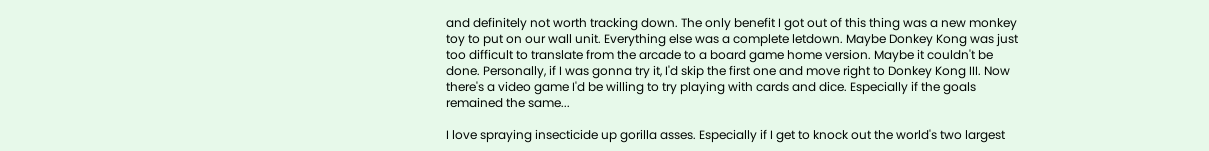and definitely not worth tracking down. The only benefit I got out of this thing was a new monkey toy to put on our wall unit. Everything else was a complete letdown. Maybe Donkey Kong was just too difficult to translate from the arcade to a board game home version. Maybe it couldn't be done. Personally, if I was gonna try it, I'd skip the first one and move right to Donkey Kong III. Now there's a video game I'd be willing to try playing with cards and dice. Especially if the goals remained the same...

I love spraying insecticide up gorilla asses. Especially if I get to knock out the world's two largest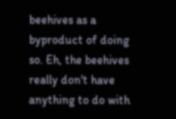beehives as a byproduct of doing so. Eh, the beehives really don't have anything to do with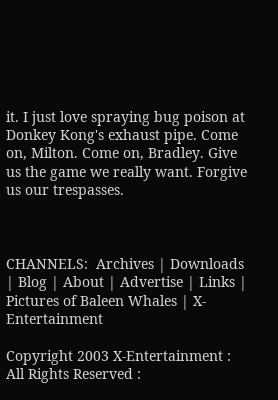it. I just love spraying bug poison at Donkey Kong's exhaust pipe. Come on, Milton. Come on, Bradley. Give us the game we really want. Forgive us our trespasses.



CHANNELS:  Archives | Downloads | Blog | About | Advertise | Links | Pictures of Baleen Whales | X-Entertainment

Copyright 2003 X-Entertainment : All Rights Reserved :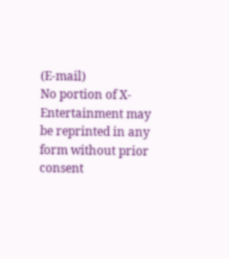(E-mail)
No portion of X-Entertainment may be reprinted in any form without prior consent